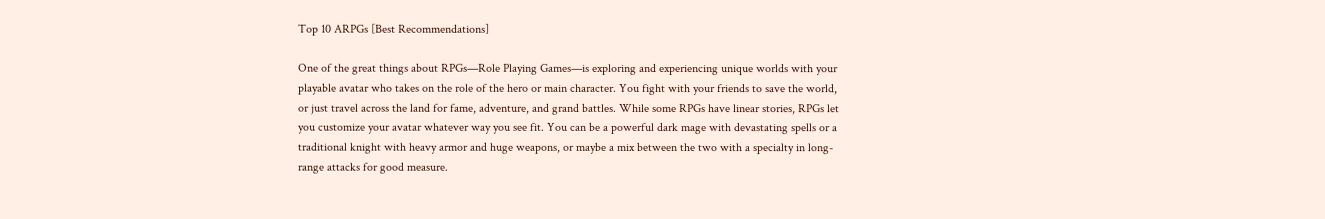Top 10 ARPGs [Best Recommendations]

One of the great things about RPGs—Role Playing Games—is exploring and experiencing unique worlds with your playable avatar who takes on the role of the hero or main character. You fight with your friends to save the world, or just travel across the land for fame, adventure, and grand battles. While some RPGs have linear stories, RPGs let you customize your avatar whatever way you see fit. You can be a powerful dark mage with devastating spells or a traditional knight with heavy armor and huge weapons, or maybe a mix between the two with a specialty in long-range attacks for good measure.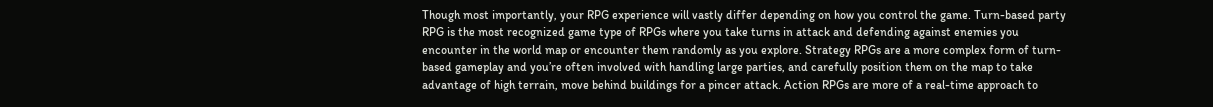Though most importantly, your RPG experience will vastly differ depending on how you control the game. Turn-based party RPG is the most recognized game type of RPGs where you take turns in attack and defending against enemies you encounter in the world map or encounter them randomly as you explore. Strategy RPGs are a more complex form of turn-based gameplay and you’re often involved with handling large parties, and carefully position them on the map to take advantage of high terrain, move behind buildings for a pincer attack. Action RPGs are more of a real-time approach to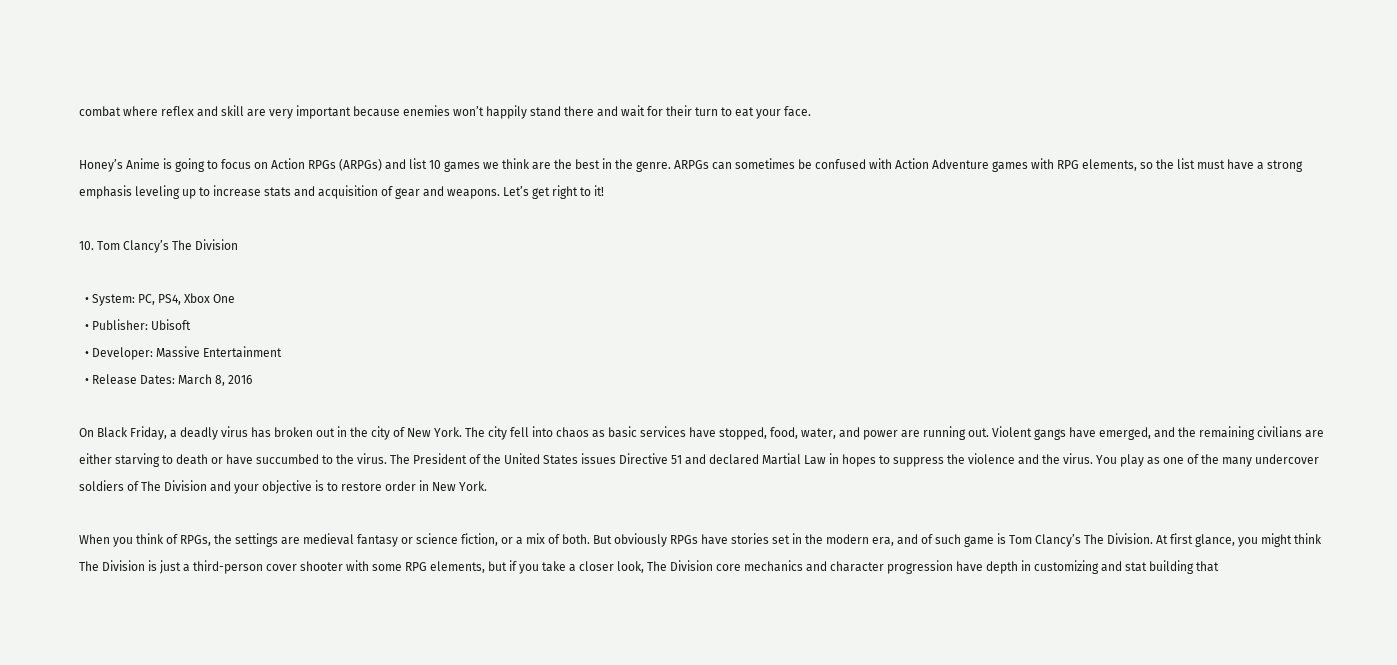combat where reflex and skill are very important because enemies won’t happily stand there and wait for their turn to eat your face.

Honey’s Anime is going to focus on Action RPGs (ARPGs) and list 10 games we think are the best in the genre. ARPGs can sometimes be confused with Action Adventure games with RPG elements, so the list must have a strong emphasis leveling up to increase stats and acquisition of gear and weapons. Let’s get right to it!

10. Tom Clancy’s The Division

  • System: PC, PS4, Xbox One
  • Publisher: Ubisoft
  • Developer: Massive Entertainment
  • Release Dates: March 8, 2016

On Black Friday, a deadly virus has broken out in the city of New York. The city fell into chaos as basic services have stopped, food, water, and power are running out. Violent gangs have emerged, and the remaining civilians are either starving to death or have succumbed to the virus. The President of the United States issues Directive 51 and declared Martial Law in hopes to suppress the violence and the virus. You play as one of the many undercover soldiers of The Division and your objective is to restore order in New York.

When you think of RPGs, the settings are medieval fantasy or science fiction, or a mix of both. But obviously RPGs have stories set in the modern era, and of such game is Tom Clancy’s The Division. At first glance, you might think The Division is just a third-person cover shooter with some RPG elements, but if you take a closer look, The Division core mechanics and character progression have depth in customizing and stat building that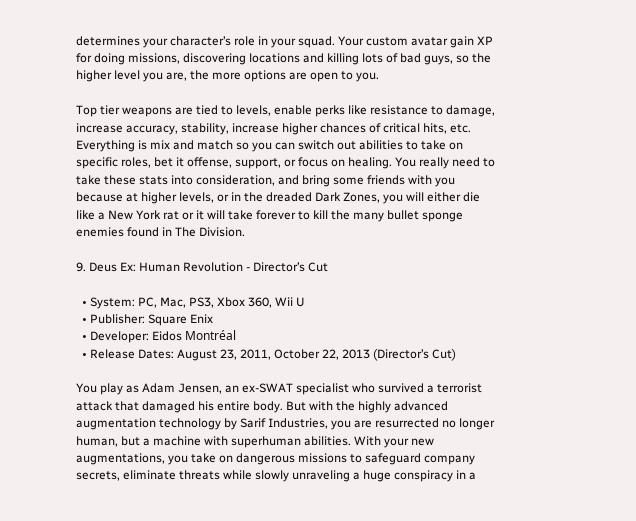determines your character’s role in your squad. Your custom avatar gain XP for doing missions, discovering locations and killing lots of bad guys, so the higher level you are, the more options are open to you.

Top tier weapons are tied to levels, enable perks like resistance to damage, increase accuracy, stability, increase higher chances of critical hits, etc. Everything is mix and match so you can switch out abilities to take on specific roles, bet it offense, support, or focus on healing. You really need to take these stats into consideration, and bring some friends with you because at higher levels, or in the dreaded Dark Zones, you will either die like a New York rat or it will take forever to kill the many bullet sponge enemies found in The Division.

9. Deus Ex: Human Revolution - Director’s Cut

  • System: PC, Mac, PS3, Xbox 360, Wii U
  • Publisher: Square Enix
  • Developer: Eidos Montréal
  • Release Dates: August 23, 2011, October 22, 2013 (Director’s Cut)

You play as Adam Jensen, an ex-SWAT specialist who survived a terrorist attack that damaged his entire body. But with the highly advanced augmentation technology by Sarif Industries, you are resurrected no longer human, but a machine with superhuman abilities. With your new augmentations, you take on dangerous missions to safeguard company secrets, eliminate threats while slowly unraveling a huge conspiracy in a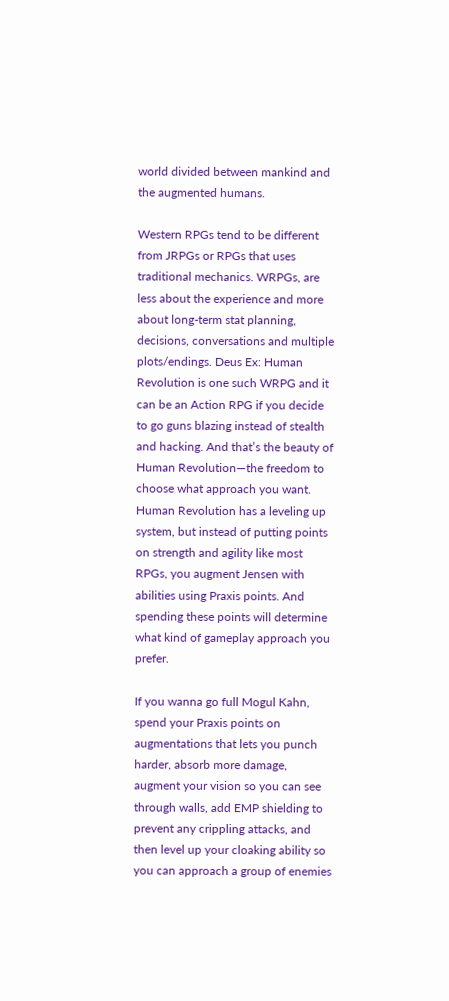world divided between mankind and the augmented humans.

Western RPGs tend to be different from JRPGs or RPGs that uses traditional mechanics. WRPGs, are less about the experience and more about long-term stat planning, decisions, conversations and multiple plots/endings. Deus Ex: Human Revolution is one such WRPG and it can be an Action RPG if you decide to go guns blazing instead of stealth and hacking. And that’s the beauty of Human Revolution—the freedom to choose what approach you want. Human Revolution has a leveling up system, but instead of putting points on strength and agility like most RPGs, you augment Jensen with abilities using Praxis points. And spending these points will determine what kind of gameplay approach you prefer.

If you wanna go full Mogul Kahn, spend your Praxis points on augmentations that lets you punch harder, absorb more damage, augment your vision so you can see through walls, add EMP shielding to prevent any crippling attacks, and then level up your cloaking ability so you can approach a group of enemies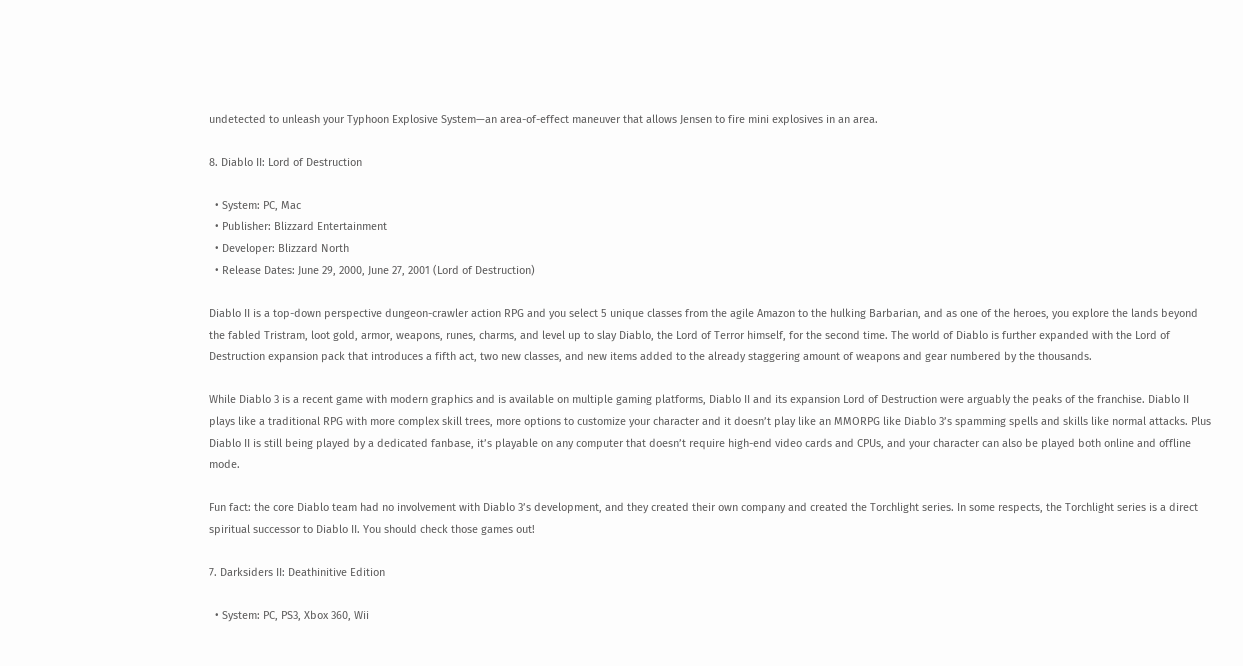undetected to unleash your Typhoon Explosive System—an area-of-effect maneuver that allows Jensen to fire mini explosives in an area.

8. Diablo II: Lord of Destruction

  • System: PC, Mac
  • Publisher: Blizzard Entertainment
  • Developer: Blizzard North
  • Release Dates: June 29, 2000, June 27, 2001 (Lord of Destruction)

Diablo II is a top-down perspective dungeon-crawler action RPG and you select 5 unique classes from the agile Amazon to the hulking Barbarian, and as one of the heroes, you explore the lands beyond the fabled Tristram, loot gold, armor, weapons, runes, charms, and level up to slay Diablo, the Lord of Terror himself, for the second time. The world of Diablo is further expanded with the Lord of Destruction expansion pack that introduces a fifth act, two new classes, and new items added to the already staggering amount of weapons and gear numbered by the thousands.

While Diablo 3 is a recent game with modern graphics and is available on multiple gaming platforms, Diablo II and its expansion Lord of Destruction were arguably the peaks of the franchise. Diablo II plays like a traditional RPG with more complex skill trees, more options to customize your character and it doesn’t play like an MMORPG like Diablo 3’s spamming spells and skills like normal attacks. Plus Diablo II is still being played by a dedicated fanbase, it’s playable on any computer that doesn’t require high-end video cards and CPUs, and your character can also be played both online and offline mode.

Fun fact: the core Diablo team had no involvement with Diablo 3’s development, and they created their own company and created the Torchlight series. In some respects, the Torchlight series is a direct spiritual successor to Diablo II. You should check those games out!

7. Darksiders II: Deathinitive Edition

  • System: PC, PS3, Xbox 360, Wii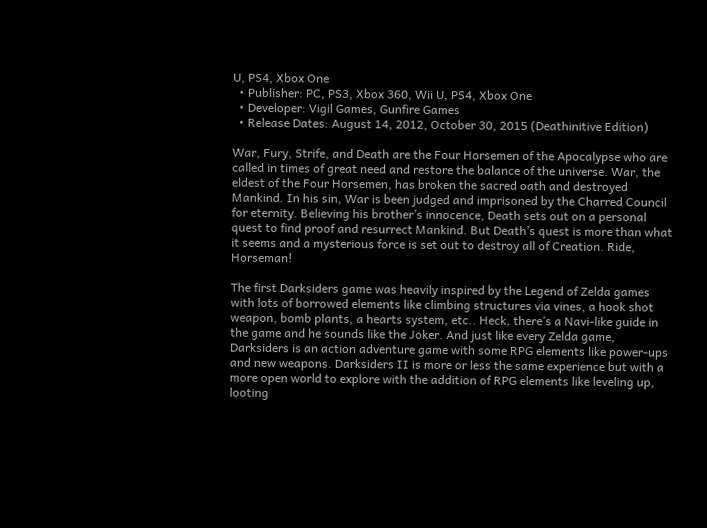U, PS4, Xbox One
  • Publisher: PC, PS3, Xbox 360, Wii U, PS4, Xbox One
  • Developer: Vigil Games, Gunfire Games
  • Release Dates: August 14, 2012, October 30, 2015 (Deathinitive Edition)

War, Fury, Strife, and Death are the Four Horsemen of the Apocalypse who are called in times of great need and restore the balance of the universe. War, the eldest of the Four Horsemen, has broken the sacred oath and destroyed Mankind. In his sin, War is been judged and imprisoned by the Charred Council for eternity. Believing his brother’s innocence, Death sets out on a personal quest to find proof and resurrect Mankind. But Death’s quest is more than what it seems and a mysterious force is set out to destroy all of Creation. Ride, Horseman!

The first Darksiders game was heavily inspired by the Legend of Zelda games with lots of borrowed elements like climbing structures via vines, a hook shot weapon, bomb plants, a hearts system, etc.. Heck, there’s a Navi-like guide in the game and he sounds like the Joker. And just like every Zelda game, Darksiders is an action adventure game with some RPG elements like power-ups and new weapons. Darksiders II is more or less the same experience but with a more open world to explore with the addition of RPG elements like leveling up, looting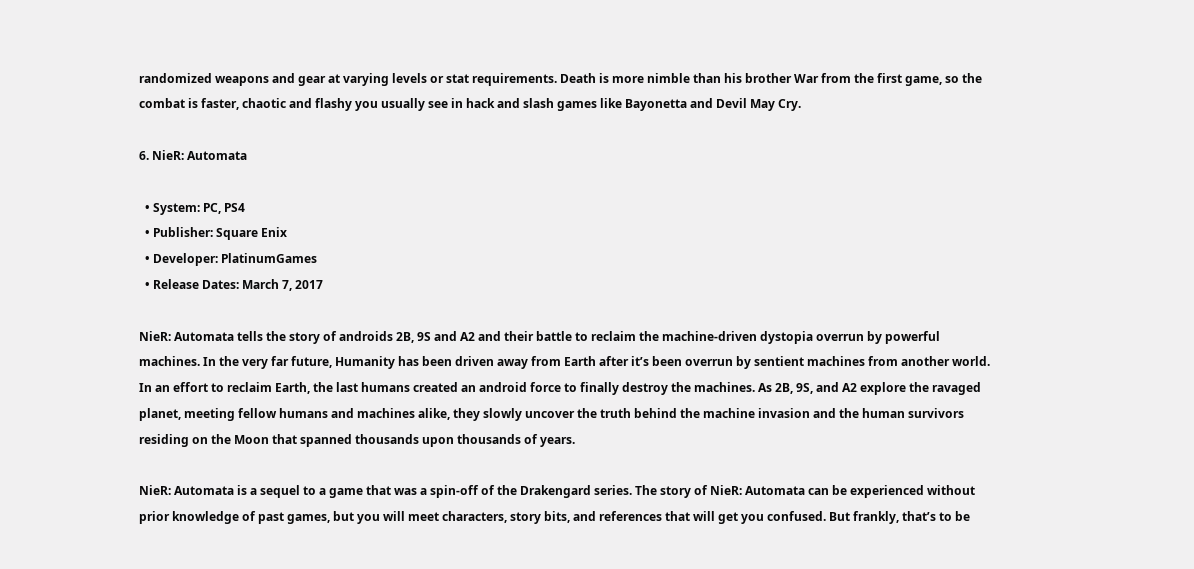randomized weapons and gear at varying levels or stat requirements. Death is more nimble than his brother War from the first game, so the combat is faster, chaotic and flashy you usually see in hack and slash games like Bayonetta and Devil May Cry.

6. NieR: Automata

  • System: PC, PS4
  • Publisher: Square Enix
  • Developer: PlatinumGames
  • Release Dates: March 7, 2017

NieR: Automata tells the story of androids 2B, 9S and A2 and their battle to reclaim the machine-driven dystopia overrun by powerful machines. In the very far future, Humanity has been driven away from Earth after it’s been overrun by sentient machines from another world. In an effort to reclaim Earth, the last humans created an android force to finally destroy the machines. As 2B, 9S, and A2 explore the ravaged planet, meeting fellow humans and machines alike, they slowly uncover the truth behind the machine invasion and the human survivors residing on the Moon that spanned thousands upon thousands of years.

NieR: Automata is a sequel to a game that was a spin-off of the Drakengard series. The story of NieR: Automata can be experienced without prior knowledge of past games, but you will meet characters, story bits, and references that will get you confused. But frankly, that’s to be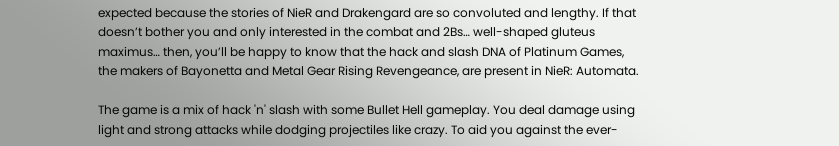expected because the stories of NieR and Drakengard are so convoluted and lengthy. If that doesn’t bother you and only interested in the combat and 2Bs… well-shaped gluteus maximus… then, you’ll be happy to know that the hack and slash DNA of Platinum Games, the makers of Bayonetta and Metal Gear Rising Revengeance, are present in NieR: Automata.

The game is a mix of hack 'n' slash with some Bullet Hell gameplay. You deal damage using light and strong attacks while dodging projectiles like crazy. To aid you against the ever-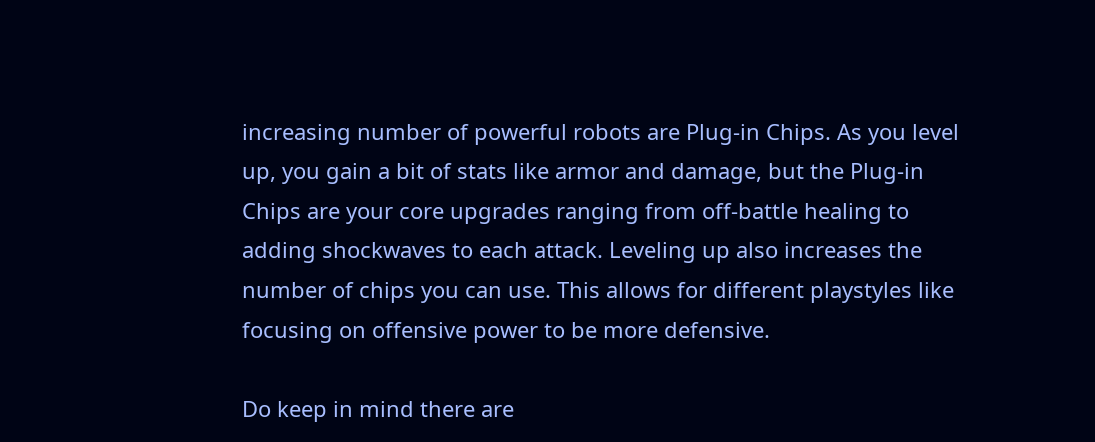increasing number of powerful robots are Plug-in Chips. As you level up, you gain a bit of stats like armor and damage, but the Plug-in Chips are your core upgrades ranging from off-battle healing to adding shockwaves to each attack. Leveling up also increases the number of chips you can use. This allows for different playstyles like focusing on offensive power to be more defensive.

Do keep in mind there are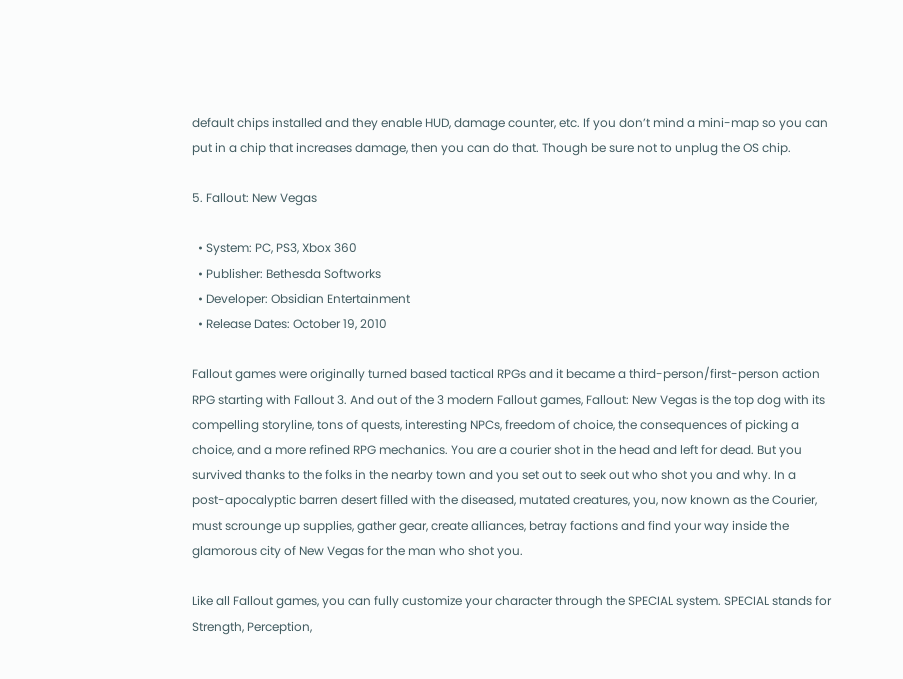default chips installed and they enable HUD, damage counter, etc. If you don’t mind a mini-map so you can put in a chip that increases damage, then you can do that. Though be sure not to unplug the OS chip.

5. Fallout: New Vegas

  • System: PC, PS3, Xbox 360
  • Publisher: Bethesda Softworks
  • Developer: Obsidian Entertainment
  • Release Dates: October 19, 2010

Fallout games were originally turned based tactical RPGs and it became a third-person/first-person action RPG starting with Fallout 3. And out of the 3 modern Fallout games, Fallout: New Vegas is the top dog with its compelling storyline, tons of quests, interesting NPCs, freedom of choice, the consequences of picking a choice, and a more refined RPG mechanics. You are a courier shot in the head and left for dead. But you survived thanks to the folks in the nearby town and you set out to seek out who shot you and why. In a post-apocalyptic barren desert filled with the diseased, mutated creatures, you, now known as the Courier, must scrounge up supplies, gather gear, create alliances, betray factions and find your way inside the glamorous city of New Vegas for the man who shot you.

Like all Fallout games, you can fully customize your character through the SPECIAL system. SPECIAL stands for Strength, Perception,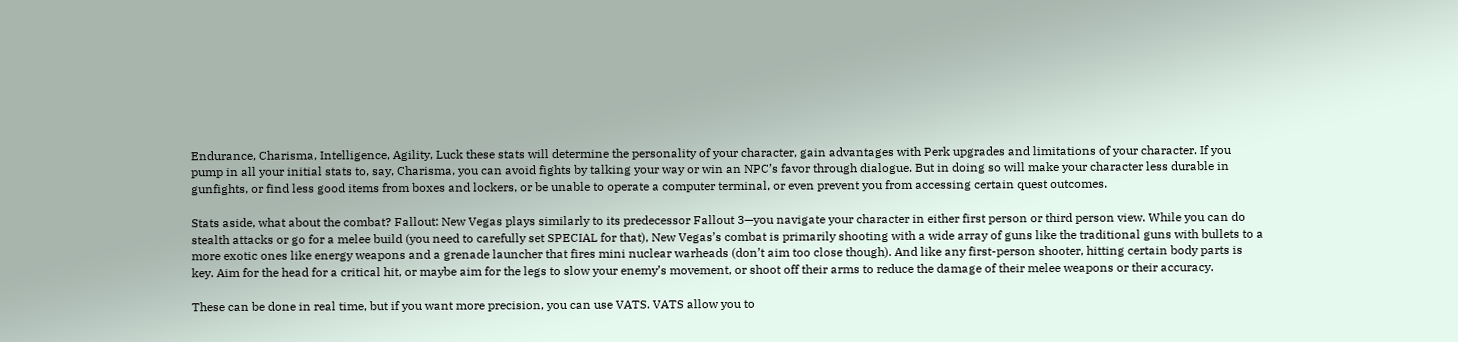Endurance, Charisma, Intelligence, Agility, Luck these stats will determine the personality of your character, gain advantages with Perk upgrades and limitations of your character. If you pump in all your initial stats to, say, Charisma, you can avoid fights by talking your way or win an NPC’s favor through dialogue. But in doing so will make your character less durable in gunfights, or find less good items from boxes and lockers, or be unable to operate a computer terminal, or even prevent you from accessing certain quest outcomes.

Stats aside, what about the combat? Fallout: New Vegas plays similarly to its predecessor Fallout 3—you navigate your character in either first person or third person view. While you can do stealth attacks or go for a melee build (you need to carefully set SPECIAL for that), New Vegas’s combat is primarily shooting with a wide array of guns like the traditional guns with bullets to a more exotic ones like energy weapons and a grenade launcher that fires mini nuclear warheads (don’t aim too close though). And like any first-person shooter, hitting certain body parts is key. Aim for the head for a critical hit, or maybe aim for the legs to slow your enemy’s movement, or shoot off their arms to reduce the damage of their melee weapons or their accuracy.

These can be done in real time, but if you want more precision, you can use VATS. VATS allow you to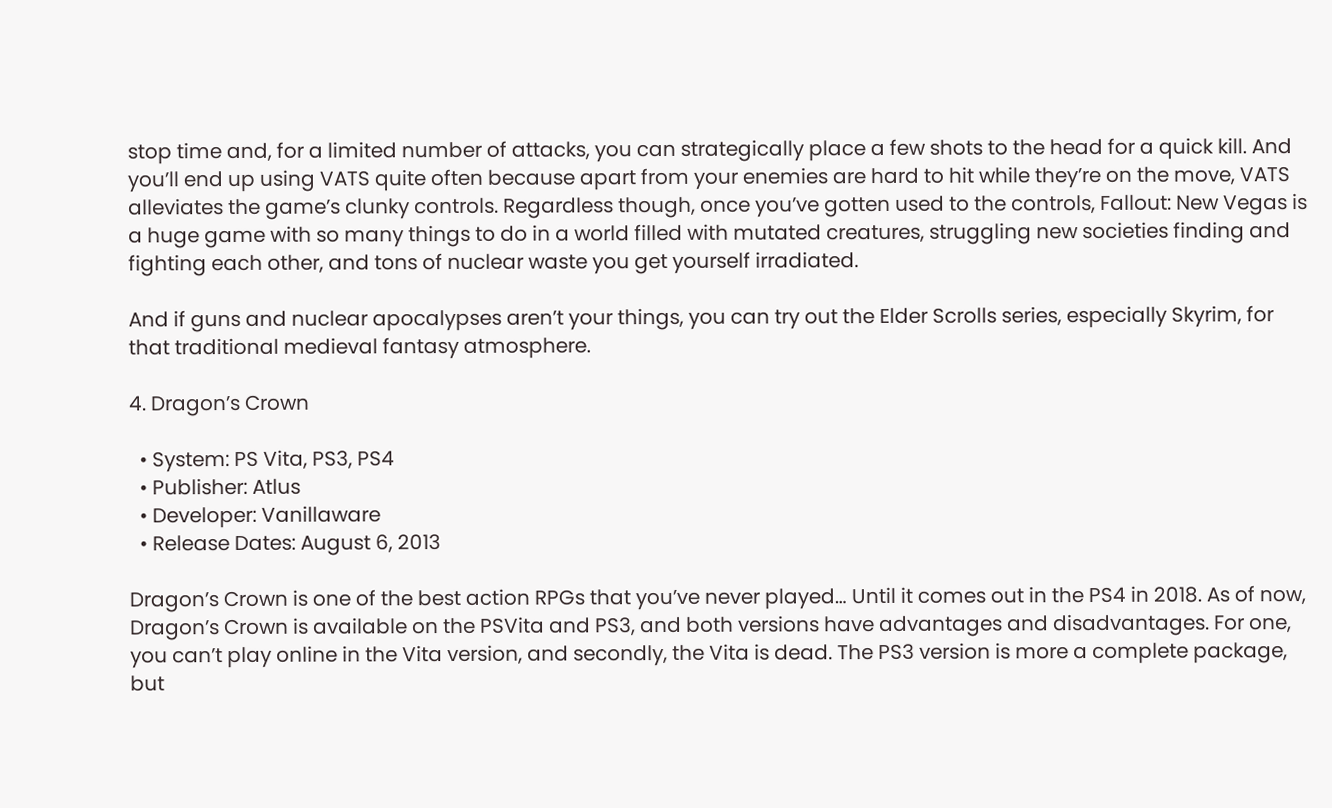stop time and, for a limited number of attacks, you can strategically place a few shots to the head for a quick kill. And you’ll end up using VATS quite often because apart from your enemies are hard to hit while they’re on the move, VATS alleviates the game’s clunky controls. Regardless though, once you’ve gotten used to the controls, Fallout: New Vegas is a huge game with so many things to do in a world filled with mutated creatures, struggling new societies finding and fighting each other, and tons of nuclear waste you get yourself irradiated.

And if guns and nuclear apocalypses aren’t your things, you can try out the Elder Scrolls series, especially Skyrim, for that traditional medieval fantasy atmosphere.

4. Dragon’s Crown

  • System: PS Vita, PS3, PS4
  • Publisher: Atlus
  • Developer: Vanillaware
  • Release Dates: August 6, 2013

Dragon’s Crown is one of the best action RPGs that you’ve never played… Until it comes out in the PS4 in 2018. As of now, Dragon’s Crown is available on the PSVita and PS3, and both versions have advantages and disadvantages. For one, you can’t play online in the Vita version, and secondly, the Vita is dead. The PS3 version is more a complete package, but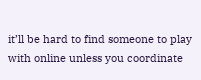it’ll be hard to find someone to play with online unless you coordinate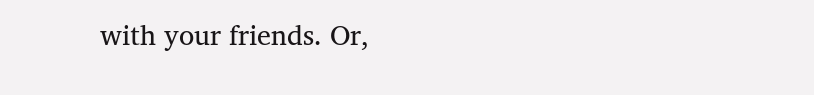with your friends. Or,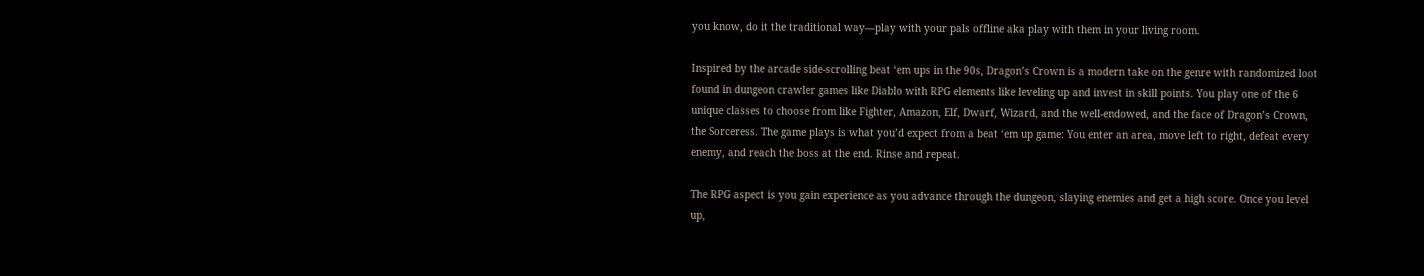you know, do it the traditional way—play with your pals offline aka play with them in your living room.

Inspired by the arcade side-scrolling beat ‘em ups in the 90s, Dragon’s Crown is a modern take on the genre with randomized loot found in dungeon crawler games like Diablo with RPG elements like leveling up and invest in skill points. You play one of the 6 unique classes to choose from like Fighter, Amazon, Elf, Dwarf, Wizard, and the well-endowed, and the face of Dragon’s Crown, the Sorceress. The game plays is what you’d expect from a beat ‘em up game: You enter an area, move left to right, defeat every enemy, and reach the boss at the end. Rinse and repeat.

The RPG aspect is you gain experience as you advance through the dungeon, slaying enemies and get a high score. Once you level up,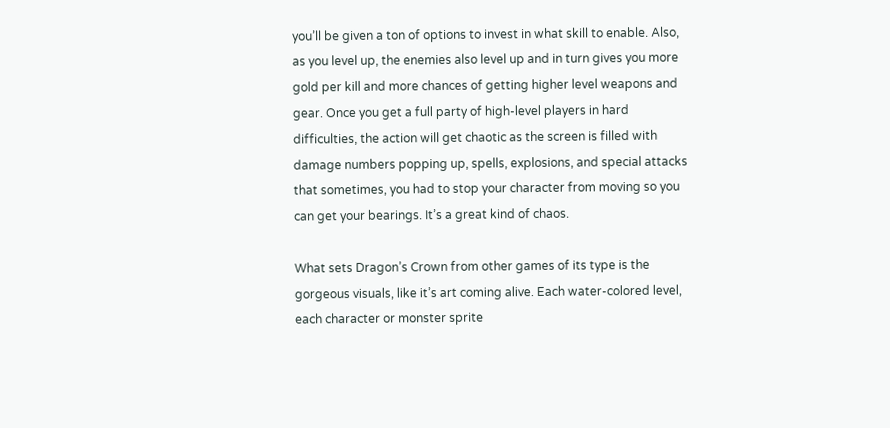you’ll be given a ton of options to invest in what skill to enable. Also, as you level up, the enemies also level up and in turn gives you more gold per kill and more chances of getting higher level weapons and gear. Once you get a full party of high-level players in hard difficulties, the action will get chaotic as the screen is filled with damage numbers popping up, spells, explosions, and special attacks that sometimes, you had to stop your character from moving so you can get your bearings. It’s a great kind of chaos.

What sets Dragon’s Crown from other games of its type is the gorgeous visuals, like it’s art coming alive. Each water-colored level, each character or monster sprite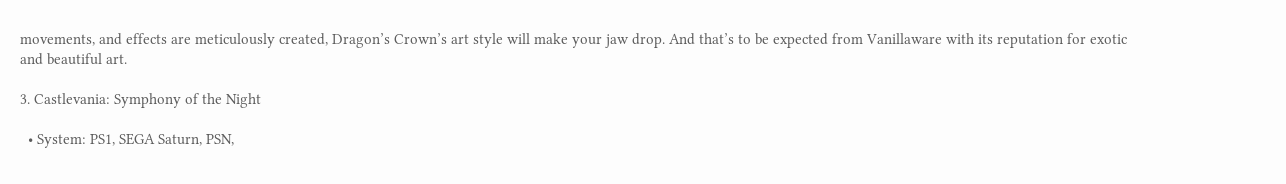movements, and effects are meticulously created, Dragon’s Crown’s art style will make your jaw drop. And that’s to be expected from Vanillaware with its reputation for exotic and beautiful art.

3. Castlevania: Symphony of the Night

  • System: PS1, SEGA Saturn, PSN,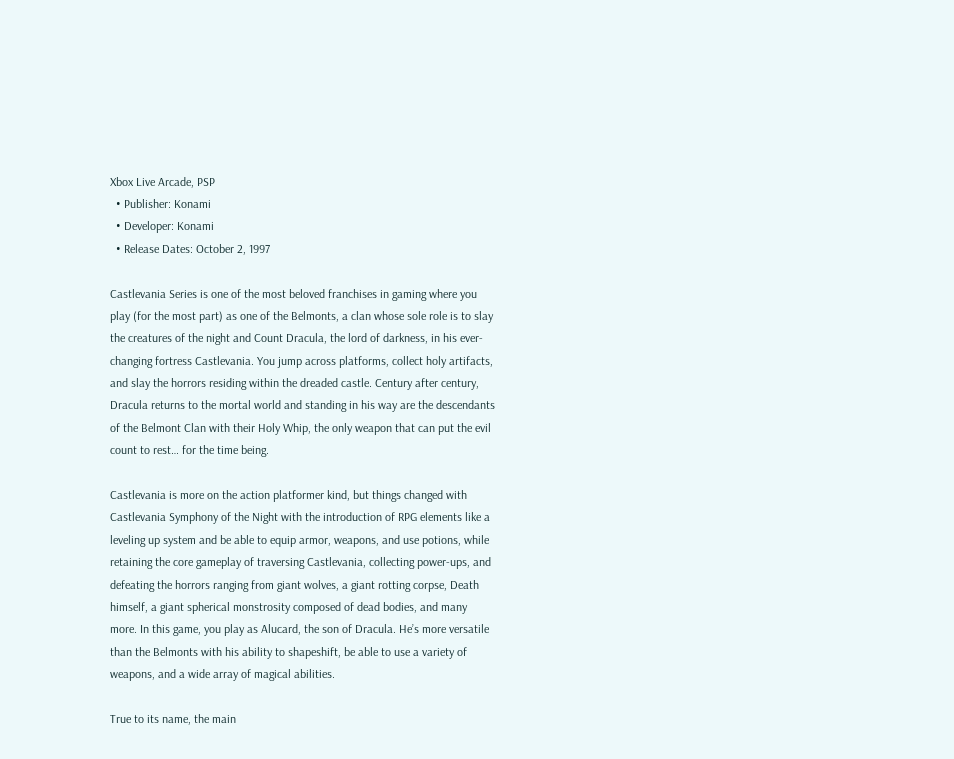Xbox Live Arcade, PSP
  • Publisher: Konami
  • Developer: Konami
  • Release Dates: October 2, 1997

Castlevania Series is one of the most beloved franchises in gaming where you play (for the most part) as one of the Belmonts, a clan whose sole role is to slay the creatures of the night and Count Dracula, the lord of darkness, in his ever-changing fortress Castlevania. You jump across platforms, collect holy artifacts, and slay the horrors residing within the dreaded castle. Century after century, Dracula returns to the mortal world and standing in his way are the descendants of the Belmont Clan with their Holy Whip, the only weapon that can put the evil count to rest… for the time being.

Castlevania is more on the action platformer kind, but things changed with Castlevania Symphony of the Night with the introduction of RPG elements like a leveling up system and be able to equip armor, weapons, and use potions, while retaining the core gameplay of traversing Castlevania, collecting power-ups, and defeating the horrors ranging from giant wolves, a giant rotting corpse, Death himself, a giant spherical monstrosity composed of dead bodies, and many more. In this game, you play as Alucard, the son of Dracula. He’s more versatile than the Belmonts with his ability to shapeshift, be able to use a variety of weapons, and a wide array of magical abilities.

True to its name, the main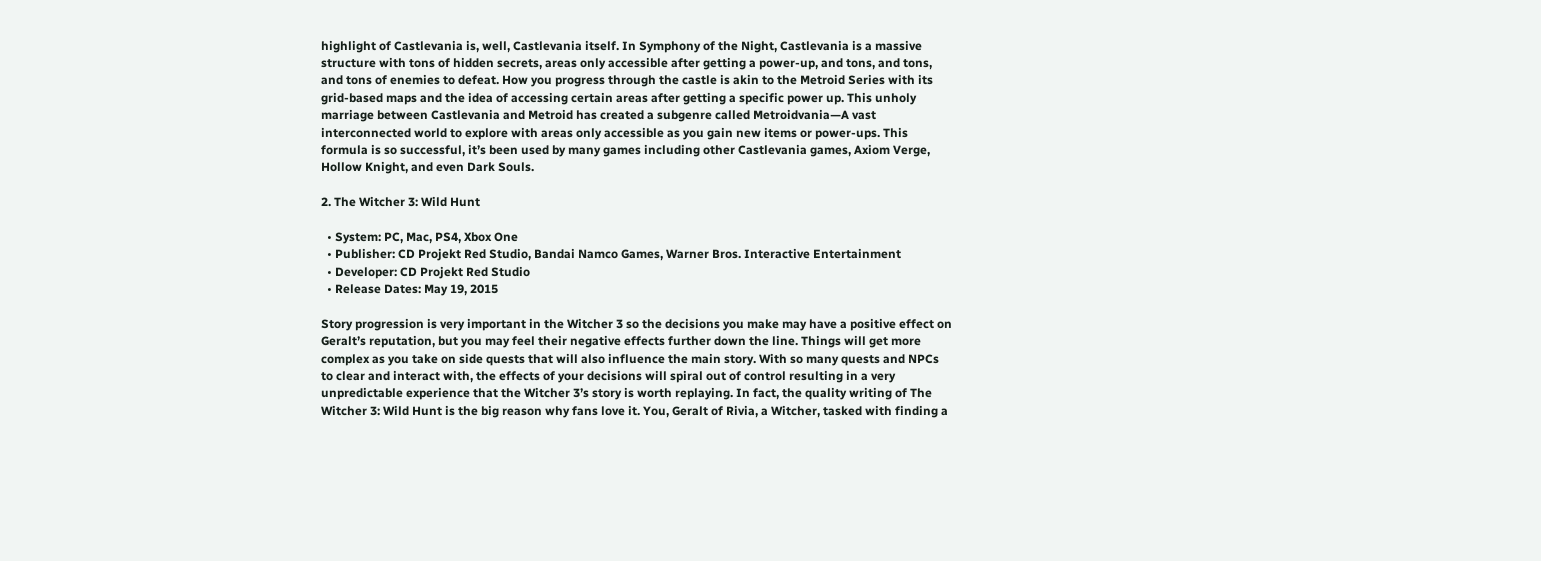highlight of Castlevania is, well, Castlevania itself. In Symphony of the Night, Castlevania is a massive structure with tons of hidden secrets, areas only accessible after getting a power-up, and tons, and tons, and tons of enemies to defeat. How you progress through the castle is akin to the Metroid Series with its grid-based maps and the idea of accessing certain areas after getting a specific power up. This unholy marriage between Castlevania and Metroid has created a subgenre called Metroidvania—A vast interconnected world to explore with areas only accessible as you gain new items or power-ups. This formula is so successful, it’s been used by many games including other Castlevania games, Axiom Verge, Hollow Knight, and even Dark Souls.

2. The Witcher 3: Wild Hunt

  • System: PC, Mac, PS4, Xbox One
  • Publisher: CD Projekt Red Studio, Bandai Namco Games, Warner Bros. Interactive Entertainment
  • Developer: CD Projekt Red Studio
  • Release Dates: May 19, 2015

Story progression is very important in the Witcher 3 so the decisions you make may have a positive effect on Geralt’s reputation, but you may feel their negative effects further down the line. Things will get more complex as you take on side quests that will also influence the main story. With so many quests and NPCs to clear and interact with, the effects of your decisions will spiral out of control resulting in a very unpredictable experience that the Witcher 3’s story is worth replaying. In fact, the quality writing of The Witcher 3: Wild Hunt is the big reason why fans love it. You, Geralt of Rivia, a Witcher, tasked with finding a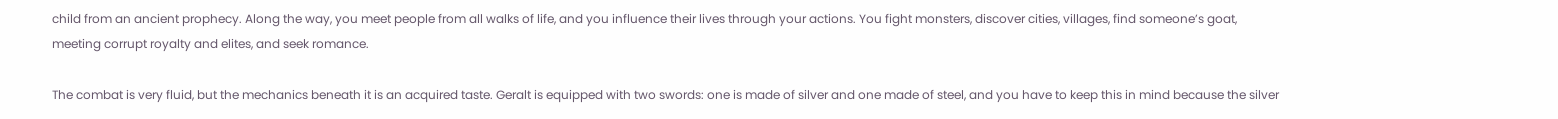child from an ancient prophecy. Along the way, you meet people from all walks of life, and you influence their lives through your actions. You fight monsters, discover cities, villages, find someone’s goat, meeting corrupt royalty and elites, and seek romance.

The combat is very fluid, but the mechanics beneath it is an acquired taste. Geralt is equipped with two swords: one is made of silver and one made of steel, and you have to keep this in mind because the silver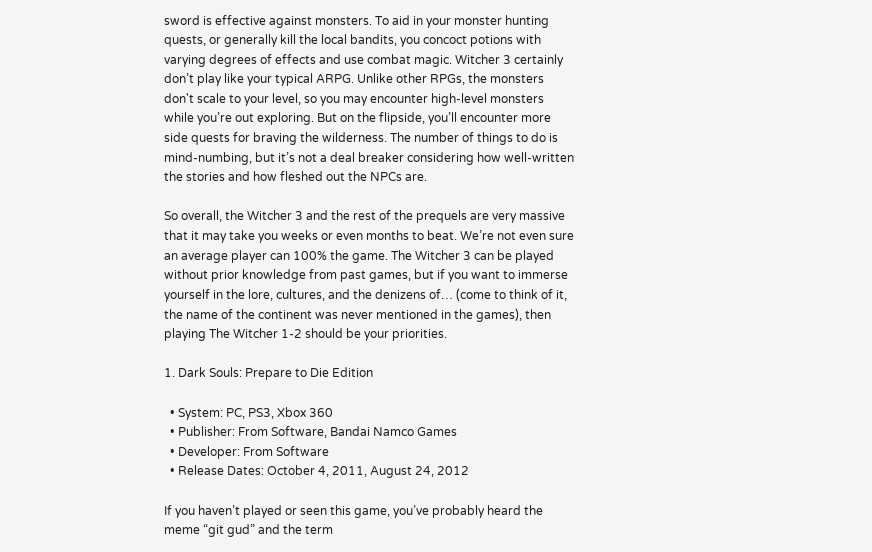sword is effective against monsters. To aid in your monster hunting quests, or generally kill the local bandits, you concoct potions with varying degrees of effects and use combat magic. Witcher 3 certainly don’t play like your typical ARPG. Unlike other RPGs, the monsters don't scale to your level, so you may encounter high-level monsters while you’re out exploring. But on the flipside, you’ll encounter more side quests for braving the wilderness. The number of things to do is mind-numbing, but it’s not a deal breaker considering how well-written the stories and how fleshed out the NPCs are.

So overall, the Witcher 3 and the rest of the prequels are very massive that it may take you weeks or even months to beat. We’re not even sure an average player can 100% the game. The Witcher 3 can be played without prior knowledge from past games, but if you want to immerse yourself in the lore, cultures, and the denizens of… (come to think of it, the name of the continent was never mentioned in the games), then playing The Witcher 1-2 should be your priorities.

1. Dark Souls: Prepare to Die Edition

  • System: PC, PS3, Xbox 360
  • Publisher: From Software, Bandai Namco Games
  • Developer: From Software
  • Release Dates: October 4, 2011, August 24, 2012

If you haven’t played or seen this game, you’ve probably heard the meme “git gud” and the term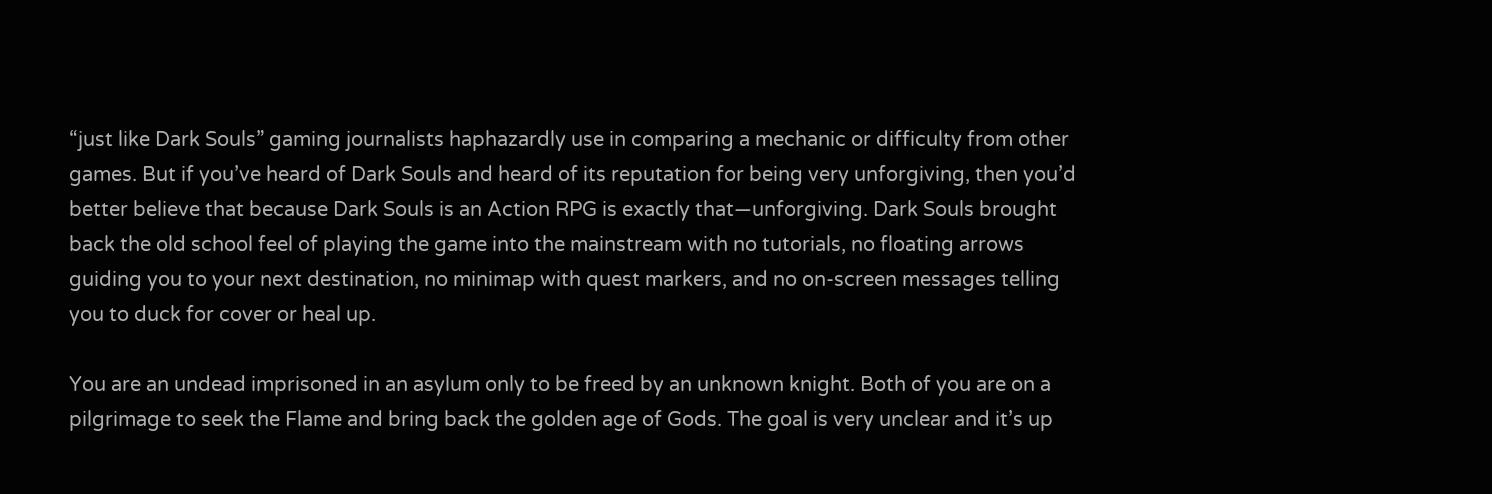“just like Dark Souls” gaming journalists haphazardly use in comparing a mechanic or difficulty from other games. But if you’ve heard of Dark Souls and heard of its reputation for being very unforgiving, then you’d better believe that because Dark Souls is an Action RPG is exactly that—unforgiving. Dark Souls brought back the old school feel of playing the game into the mainstream with no tutorials, no floating arrows guiding you to your next destination, no minimap with quest markers, and no on-screen messages telling you to duck for cover or heal up.

You are an undead imprisoned in an asylum only to be freed by an unknown knight. Both of you are on a pilgrimage to seek the Flame and bring back the golden age of Gods. The goal is very unclear and it’s up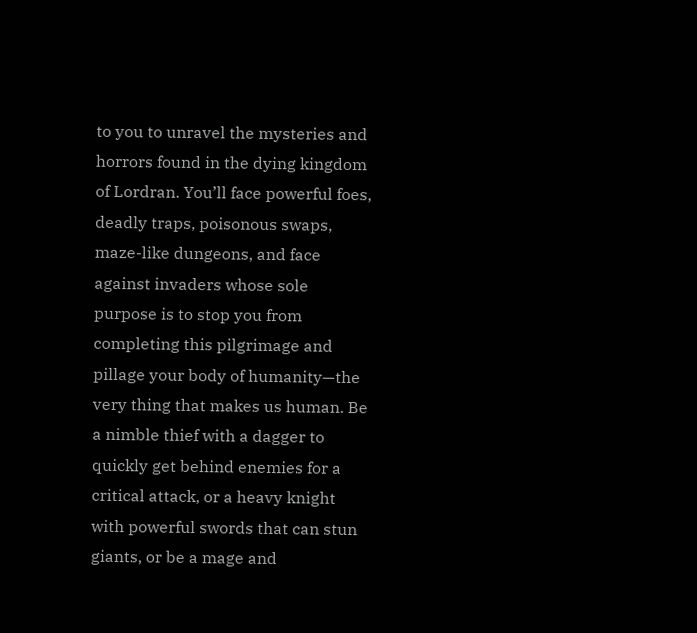to you to unravel the mysteries and horrors found in the dying kingdom of Lordran. You’ll face powerful foes, deadly traps, poisonous swaps, maze-like dungeons, and face against invaders whose sole purpose is to stop you from completing this pilgrimage and pillage your body of humanity—the very thing that makes us human. Be a nimble thief with a dagger to quickly get behind enemies for a critical attack, or a heavy knight with powerful swords that can stun giants, or be a mage and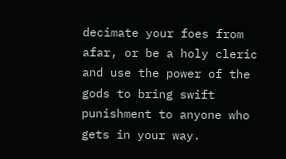decimate your foes from afar, or be a holy cleric and use the power of the gods to bring swift punishment to anyone who gets in your way.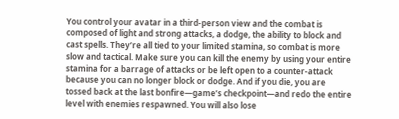You control your avatar in a third-person view and the combat is composed of light and strong attacks, a dodge, the ability to block and cast spells. They’re all tied to your limited stamina, so combat is more slow and tactical. Make sure you can kill the enemy by using your entire stamina for a barrage of attacks or be left open to a counter-attack because you can no longer block or dodge. And if you die, you are tossed back at the last bonfire—game’s checkpoint—and redo the entire level with enemies respawned. You will also lose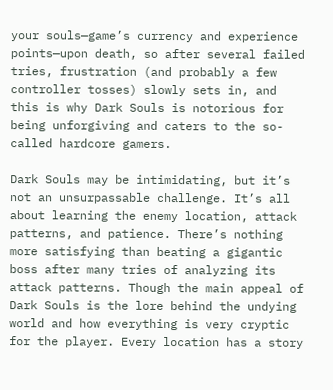your souls—game’s currency and experience points—upon death, so after several failed tries, frustration (and probably a few controller tosses) slowly sets in, and this is why Dark Souls is notorious for being unforgiving and caters to the so-called hardcore gamers.

Dark Souls may be intimidating, but it’s not an unsurpassable challenge. It’s all about learning the enemy location, attack patterns, and patience. There’s nothing more satisfying than beating a gigantic boss after many tries of analyzing its attack patterns. Though the main appeal of Dark Souls is the lore behind the undying world and how everything is very cryptic for the player. Every location has a story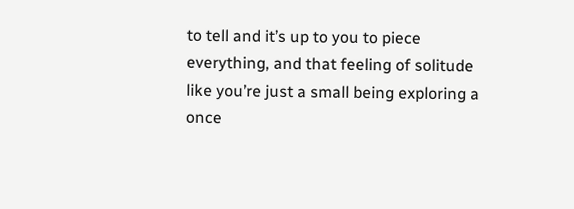to tell and it’s up to you to piece everything, and that feeling of solitude like you’re just a small being exploring a once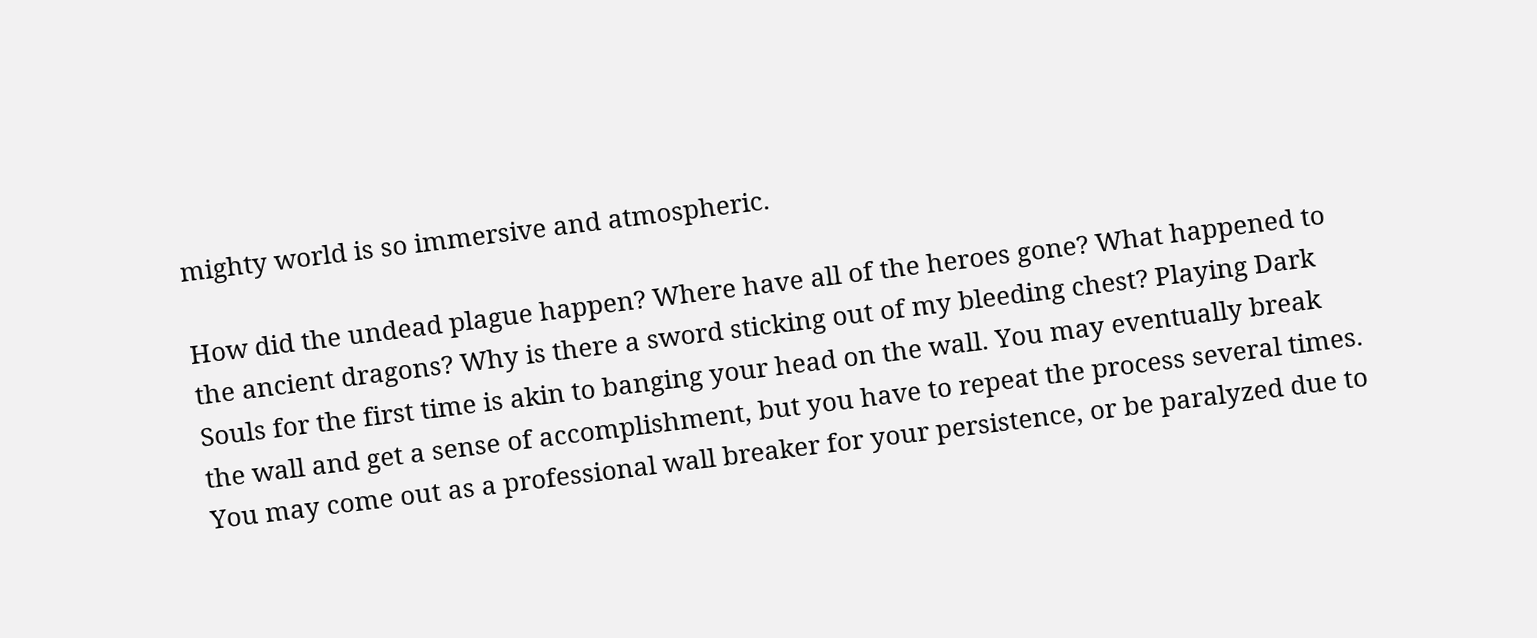mighty world is so immersive and atmospheric.

How did the undead plague happen? Where have all of the heroes gone? What happened to the ancient dragons? Why is there a sword sticking out of my bleeding chest? Playing Dark Souls for the first time is akin to banging your head on the wall. You may eventually break the wall and get a sense of accomplishment, but you have to repeat the process several times. You may come out as a professional wall breaker for your persistence, or be paralyzed due to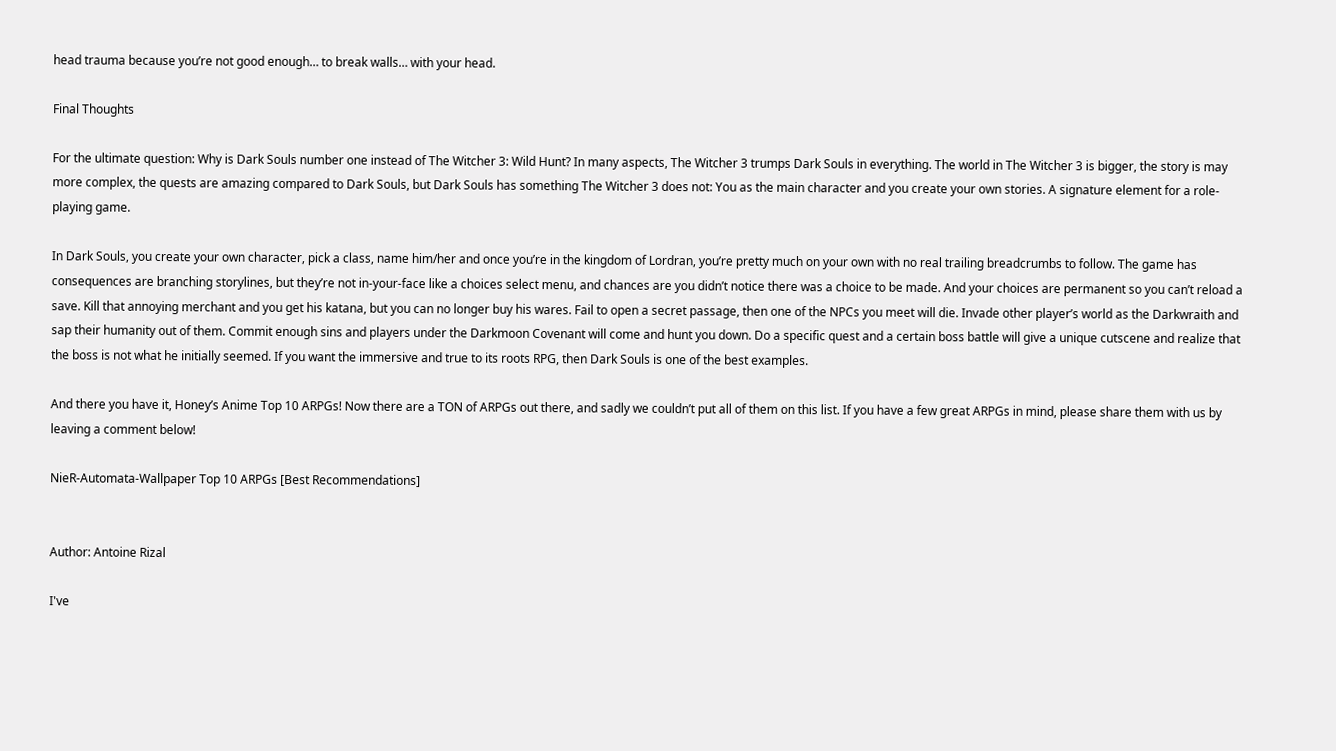head trauma because you’re not good enough… to break walls… with your head.

Final Thoughts

For the ultimate question: Why is Dark Souls number one instead of The Witcher 3: Wild Hunt? In many aspects, The Witcher 3 trumps Dark Souls in everything. The world in The Witcher 3 is bigger, the story is may more complex, the quests are amazing compared to Dark Souls, but Dark Souls has something The Witcher 3 does not: You as the main character and you create your own stories. A signature element for a role-playing game.

In Dark Souls, you create your own character, pick a class, name him/her and once you’re in the kingdom of Lordran, you’re pretty much on your own with no real trailing breadcrumbs to follow. The game has consequences are branching storylines, but they’re not in-your-face like a choices select menu, and chances are you didn’t notice there was a choice to be made. And your choices are permanent so you can’t reload a save. Kill that annoying merchant and you get his katana, but you can no longer buy his wares. Fail to open a secret passage, then one of the NPCs you meet will die. Invade other player’s world as the Darkwraith and sap their humanity out of them. Commit enough sins and players under the Darkmoon Covenant will come and hunt you down. Do a specific quest and a certain boss battle will give a unique cutscene and realize that the boss is not what he initially seemed. If you want the immersive and true to its roots RPG, then Dark Souls is one of the best examples.

And there you have it, Honey’s Anime Top 10 ARPGs! Now there are a TON of ARPGs out there, and sadly we couldn’t put all of them on this list. If you have a few great ARPGs in mind, please share them with us by leaving a comment below!

NieR-Automata-Wallpaper Top 10 ARPGs [Best Recommendations]


Author: Antoine Rizal

I've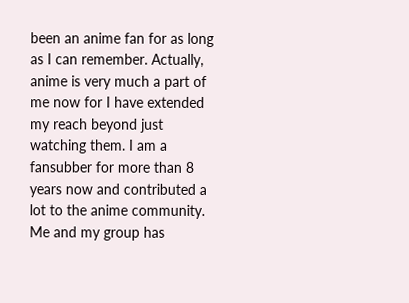been an anime fan for as long as I can remember. Actually, anime is very much a part of me now for I have extended my reach beyond just watching them. I am a fansubber for more than 8 years now and contributed a lot to the anime community. Me and my group has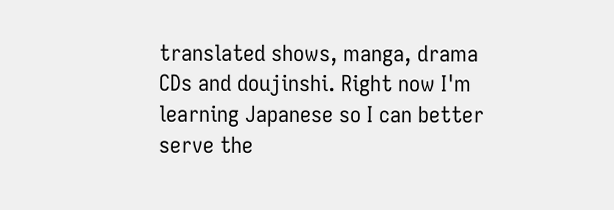translated shows, manga, drama CDs and doujinshi. Right now I'm learning Japanese so I can better serve the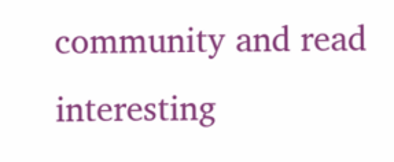community and read interesting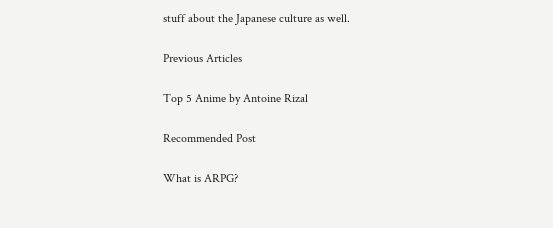stuff about the Japanese culture as well.

Previous Articles

Top 5 Anime by Antoine Rizal

Recommended Post

What is ARPG?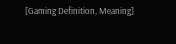[Gaming Definition, Meaning]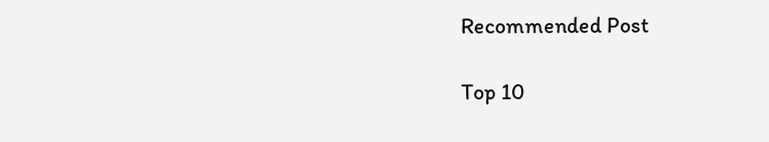Recommended Post

Top 10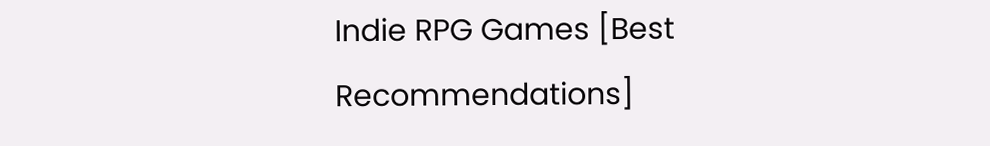Indie RPG Games [Best Recommendations]